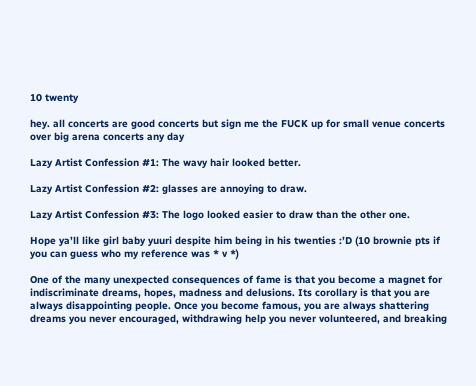10 twenty

hey. all concerts are good concerts but sign me the FUCK up for small venue concerts over big arena concerts any day

Lazy Artist Confession #1: The wavy hair looked better.

Lazy Artist Confession #2: glasses are annoying to draw.

Lazy Artist Confession #3: The logo looked easier to draw than the other one.

Hope ya’ll like girl baby yuuri despite him being in his twenties :’D (10 brownie pts if you can guess who my reference was * v *)

One of the many unexpected consequences of fame is that you become a magnet for indiscriminate dreams, hopes, madness and delusions. Its corollary is that you are always disappointing people. Once you become famous, you are always shattering dreams you never encouraged, withdrawing help you never volunteered, and breaking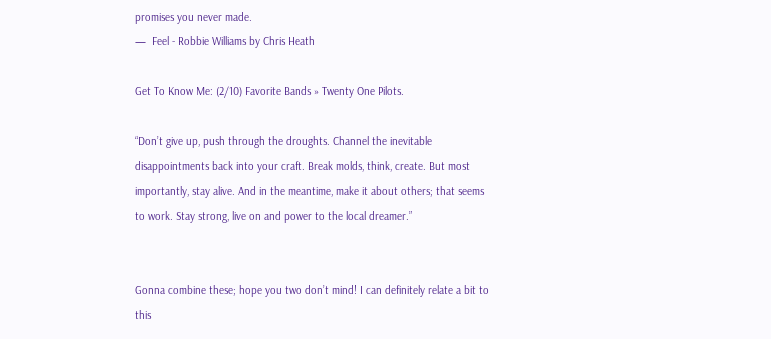promises you never made.
—  Feel - Robbie Williams by Chris Heath

Get To Know Me: (2/10) Favorite Bands » Twenty One Pilots.

“Don’t give up, push through the droughts. Channel the inevitable disappointments back into your craft. Break molds, think, create. But most importantly, stay alive. And in the meantime, make it about others; that seems to work. Stay strong, live on and power to the local dreamer.”


Gonna combine these; hope you two don’t mind! I can definitely relate a bit to this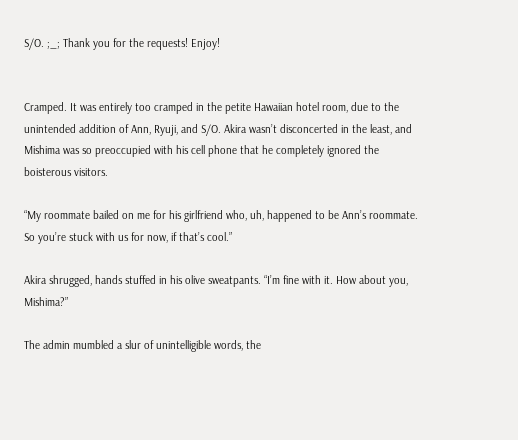S/O. ;_; Thank you for the requests! Enjoy!


Cramped. It was entirely too cramped in the petite Hawaiian hotel room, due to the unintended addition of Ann, Ryuji, and S/O. Akira wasn’t disconcerted in the least, and Mishima was so preoccupied with his cell phone that he completely ignored the boisterous visitors.

“My roommate bailed on me for his girlfriend who, uh, happened to be Ann’s roommate. So you’re stuck with us for now, if that’s cool.”

Akira shrugged, hands stuffed in his olive sweatpants. “I’m fine with it. How about you, Mishima?”

The admin mumbled a slur of unintelligible words, the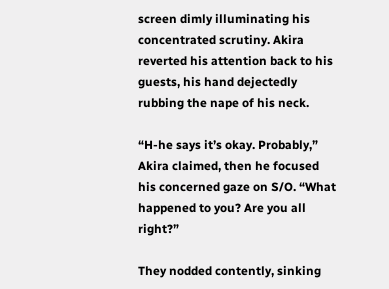screen dimly illuminating his concentrated scrutiny. Akira reverted his attention back to his guests, his hand dejectedly rubbing the nape of his neck.

“H-he says it’s okay. Probably,” Akira claimed, then he focused his concerned gaze on S/O. “What happened to you? Are you all right?”

They nodded contently, sinking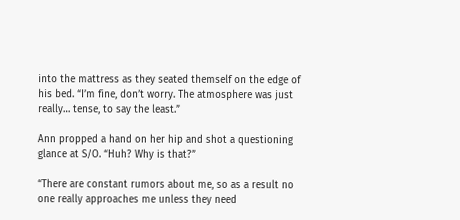into the mattress as they seated themself on the edge of his bed. “I’m fine, don’t worry. The atmosphere was just really… tense, to say the least.”

Ann propped a hand on her hip and shot a questioning glance at S/O. “Huh? Why is that?”

“There are constant rumors about me, so as a result no one really approaches me unless they need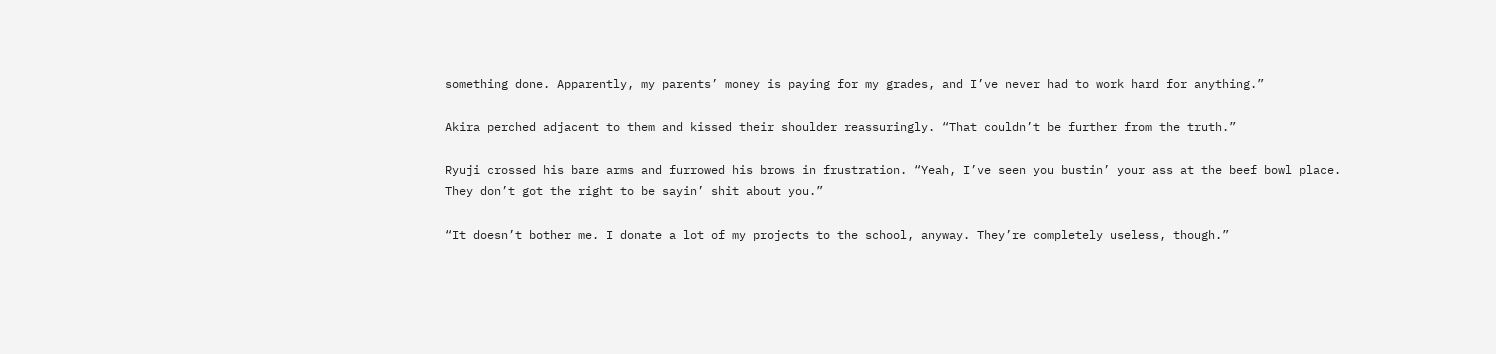something done. Apparently, my parents’ money is paying for my grades, and I’ve never had to work hard for anything.”

Akira perched adjacent to them and kissed their shoulder reassuringly. “That couldn’t be further from the truth.”

Ryuji crossed his bare arms and furrowed his brows in frustration. “Yeah, I’ve seen you bustin’ your ass at the beef bowl place. They don’t got the right to be sayin’ shit about you.”

“It doesn’t bother me. I donate a lot of my projects to the school, anyway. They’re completely useless, though.”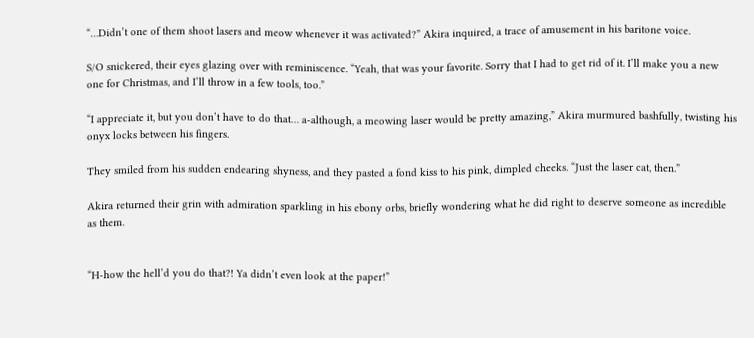“…Didn’t one of them shoot lasers and meow whenever it was activated?” Akira inquired, a trace of amusement in his baritone voice.

S/O snickered, their eyes glazing over with reminiscence. “Yeah, that was your favorite. Sorry that I had to get rid of it. I’ll make you a new one for Christmas, and I’ll throw in a few tools, too.”

“I appreciate it, but you don’t have to do that… a-although, a meowing laser would be pretty amazing,” Akira murmured bashfully, twisting his onyx locks between his fingers.

They smiled from his sudden endearing shyness, and they pasted a fond kiss to his pink, dimpled cheeks. “Just the laser cat, then.”

Akira returned their grin with admiration sparkling in his ebony orbs, briefly wondering what he did right to deserve someone as incredible as them.


“H-how the hell’d you do that?! Ya didn’t even look at the paper!”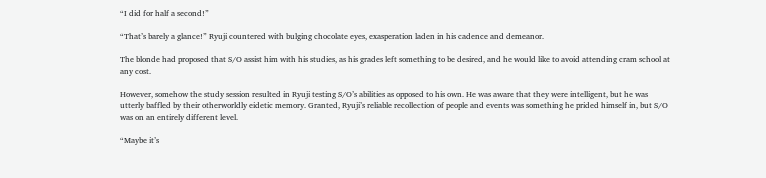“I did for half a second!”

“That’s barely a glance!” Ryuji countered with bulging chocolate eyes, exasperation laden in his cadence and demeanor.

The blonde had proposed that S/O assist him with his studies, as his grades left something to be desired, and he would like to avoid attending cram school at any cost.

However, somehow the study session resulted in Ryuji testing S/O’s abilities as opposed to his own. He was aware that they were intelligent, but he was utterly baffled by their otherworldly eidetic memory. Granted, Ryuji’s reliable recollection of people and events was something he prided himself in, but S/O was on an entirely different level.

“Maybe it’s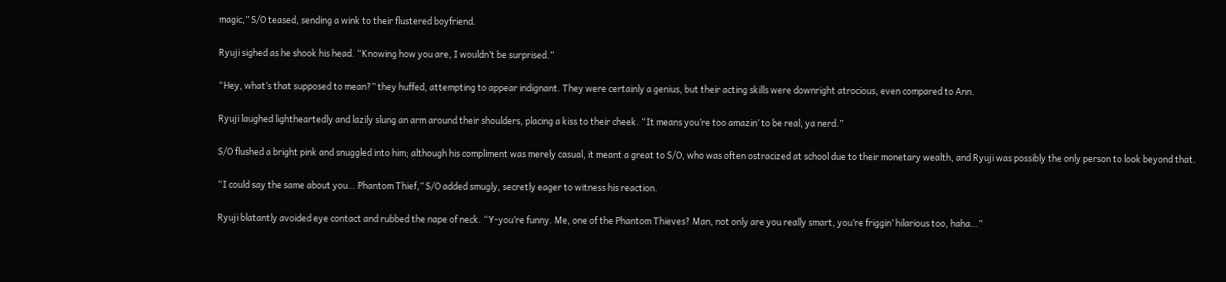magic,” S/O teased, sending a wink to their flustered boyfriend.

Ryuji sighed as he shook his head. “Knowing how you are, I wouldn’t be surprised.”

“Hey, what’s that supposed to mean?” they huffed, attempting to appear indignant. They were certainly a genius, but their acting skills were downright atrocious, even compared to Ann.

Ryuji laughed lightheartedly and lazily slung an arm around their shoulders, placing a kiss to their cheek. “It means you’re too amazin’ to be real, ya nerd.”

S/O flushed a bright pink and snuggled into him; although his compliment was merely casual, it meant a great to S/O, who was often ostracized at school due to their monetary wealth, and Ryuji was possibly the only person to look beyond that.

“I could say the same about you… Phantom Thief,” S/O added smugly, secretly eager to witness his reaction.

Ryuji blatantly avoided eye contact and rubbed the nape of neck. “Y-you’re funny. Me, one of the Phantom Thieves? Man, not only are you really smart, you’re friggin’ hilarious too, haha…”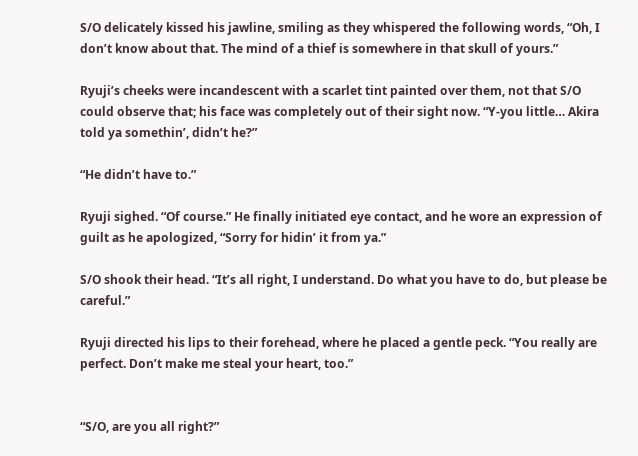S/O delicately kissed his jawline, smiling as they whispered the following words, “Oh, I don’t know about that. The mind of a thief is somewhere in that skull of yours.”

Ryuji’s cheeks were incandescent with a scarlet tint painted over them, not that S/O could observe that; his face was completely out of their sight now. “Y-you little… Akira told ya somethin’, didn’t he?”

“He didn’t have to.”

Ryuji sighed. “Of course.” He finally initiated eye contact, and he wore an expression of guilt as he apologized, “Sorry for hidin’ it from ya.”

S/O shook their head. “It’s all right, I understand. Do what you have to do, but please be careful.”

Ryuji directed his lips to their forehead, where he placed a gentle peck. “You really are perfect. Don’t make me steal your heart, too.”


“S/O, are you all right?”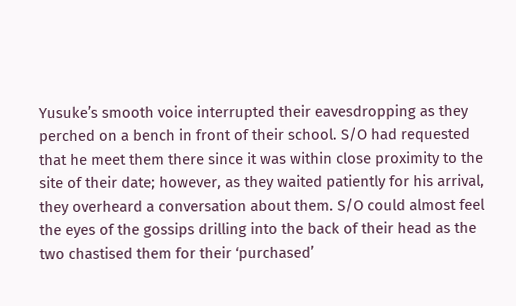Yusuke’s smooth voice interrupted their eavesdropping as they perched on a bench in front of their school. S/O had requested that he meet them there since it was within close proximity to the site of their date; however, as they waited patiently for his arrival, they overheard a conversation about them. S/O could almost feel the eyes of the gossips drilling into the back of their head as the two chastised them for their ‘purchased’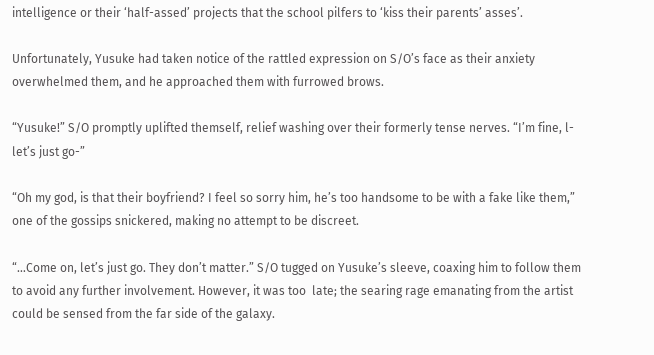intelligence or their ‘half-assed’ projects that the school pilfers to ‘kiss their parents’ asses’.

Unfortunately, Yusuke had taken notice of the rattled expression on S/O’s face as their anxiety overwhelmed them, and he approached them with furrowed brows.

“Yusuke!” S/O promptly uplifted themself, relief washing over their formerly tense nerves. “I’m fine, l-let’s just go-”

“Oh my god, is that their boyfriend? I feel so sorry him, he’s too handsome to be with a fake like them,” one of the gossips snickered, making no attempt to be discreet.

“…Come on, let’s just go. They don’t matter.” S/O tugged on Yusuke’s sleeve, coaxing him to follow them to avoid any further involvement. However, it was too  late; the searing rage emanating from the artist could be sensed from the far side of the galaxy.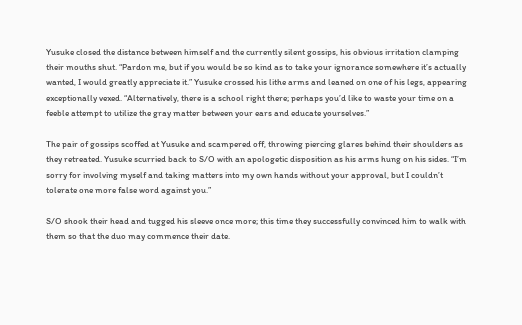Yusuke closed the distance between himself and the currently silent gossips, his obvious irritation clamping their mouths shut. “Pardon me, but if you would be so kind as to take your ignorance somewhere it’s actually wanted, I would greatly appreciate it.” Yusuke crossed his lithe arms and leaned on one of his legs, appearing exceptionally vexed. “Alternatively, there is a school right there; perhaps you’d like to waste your time on a feeble attempt to utilize the gray matter between your ears and educate yourselves.”

The pair of gossips scoffed at Yusuke and scampered off, throwing piercing glares behind their shoulders as they retreated. Yusuke scurried back to S/O with an apologetic disposition as his arms hung on his sides. “I’m sorry for involving myself and taking matters into my own hands without your approval, but I couldn’t tolerate one more false word against you.”

S/O shook their head and tugged his sleeve once more; this time they successfully convinced him to walk with them so that the duo may commence their date.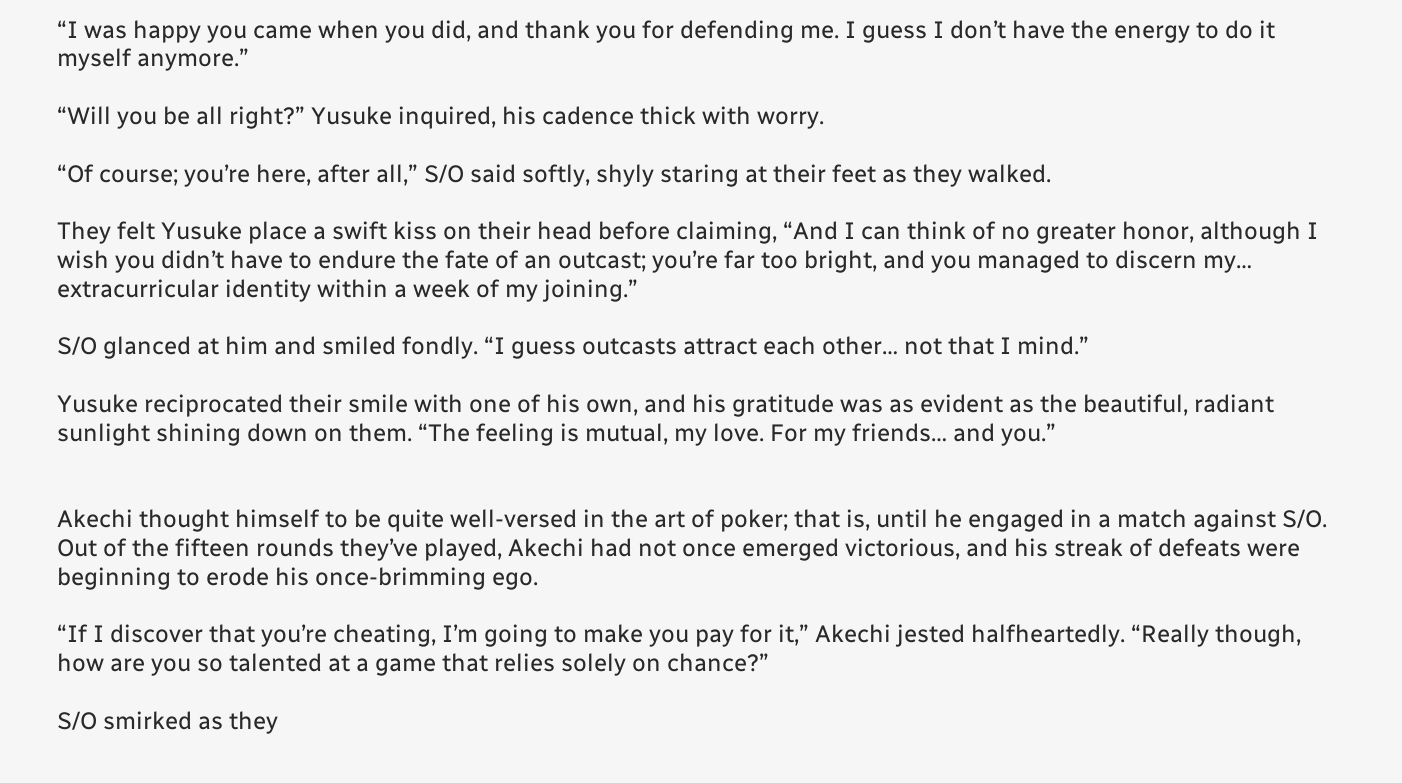“I was happy you came when you did, and thank you for defending me. I guess I don’t have the energy to do it myself anymore.”

“Will you be all right?” Yusuke inquired, his cadence thick with worry.

“Of course; you’re here, after all,” S/O said softly, shyly staring at their feet as they walked.

They felt Yusuke place a swift kiss on their head before claiming, “And I can think of no greater honor, although I wish you didn’t have to endure the fate of an outcast; you’re far too bright, and you managed to discern my… extracurricular identity within a week of my joining.”

S/O glanced at him and smiled fondly. “I guess outcasts attract each other… not that I mind.”

Yusuke reciprocated their smile with one of his own, and his gratitude was as evident as the beautiful, radiant sunlight shining down on them. “The feeling is mutual, my love. For my friends… and you.”


Akechi thought himself to be quite well-versed in the art of poker; that is, until he engaged in a match against S/O. Out of the fifteen rounds they’ve played, Akechi had not once emerged victorious, and his streak of defeats were beginning to erode his once-brimming ego.

“If I discover that you’re cheating, I’m going to make you pay for it,” Akechi jested halfheartedly. “Really though, how are you so talented at a game that relies solely on chance?”

S/O smirked as they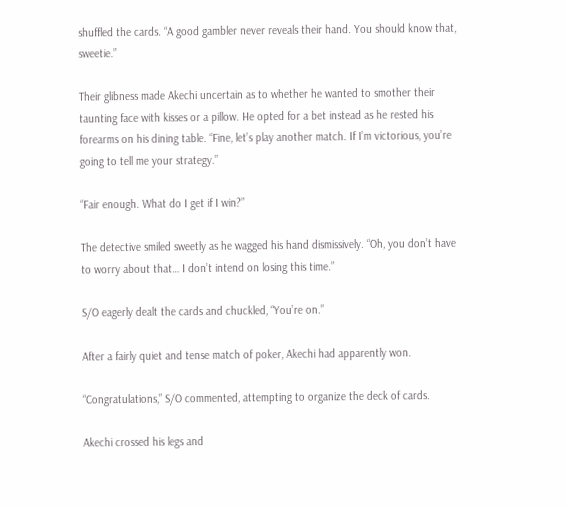shuffled the cards. “A good gambler never reveals their hand. You should know that, sweetie.”

Their glibness made Akechi uncertain as to whether he wanted to smother their taunting face with kisses or a pillow. He opted for a bet instead as he rested his forearms on his dining table. “Fine, let’s play another match. If I’m victorious, you’re going to tell me your strategy.”

“Fair enough. What do I get if I win?”

The detective smiled sweetly as he wagged his hand dismissively. “Oh, you don’t have to worry about that… I don’t intend on losing this time.”

S/O eagerly dealt the cards and chuckled, “You’re on.”

After a fairly quiet and tense match of poker, Akechi had apparently won.

“Congratulations,” S/O commented, attempting to organize the deck of cards.

Akechi crossed his legs and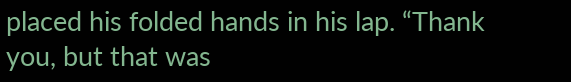placed his folded hands in his lap. “Thank you, but that was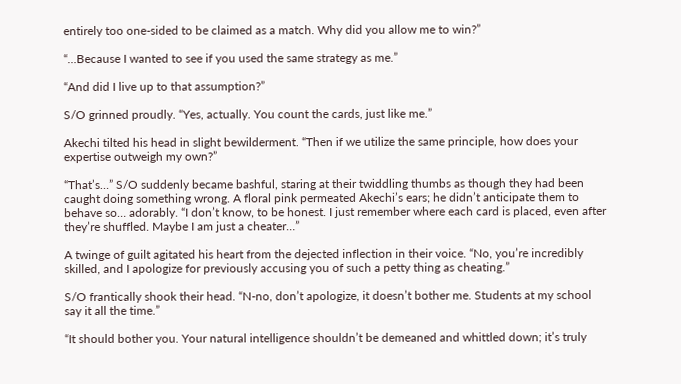entirely too one-sided to be claimed as a match. Why did you allow me to win?”

“…Because I wanted to see if you used the same strategy as me.”

“And did I live up to that assumption?”

S/O grinned proudly. “Yes, actually. You count the cards, just like me.”

Akechi tilted his head in slight bewilderment. “Then if we utilize the same principle, how does your expertise outweigh my own?”

“That’s…” S/O suddenly became bashful, staring at their twiddling thumbs as though they had been caught doing something wrong. A floral pink permeated Akechi’s ears; he didn’t anticipate them to behave so… adorably. “I don’t know, to be honest. I just remember where each card is placed, even after they’re shuffled. Maybe I am just a cheater…”

A twinge of guilt agitated his heart from the dejected inflection in their voice. “No, you’re incredibly skilled, and I apologize for previously accusing you of such a petty thing as cheating.”

S/O frantically shook their head. “N-no, don’t apologize, it doesn’t bother me. Students at my school say it all the time.”

“It should bother you. Your natural intelligence shouldn’t be demeaned and whittled down; it’s truly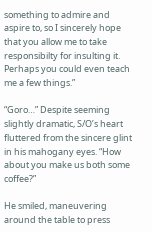something to admire and aspire to, so I sincerely hope that you allow me to take responsibilty for insulting it. Perhaps you could even teach me a few things.”

“Goro…” Despite seeming slightly dramatic, S/O’s heart fluttered from the sincere glint in his mahogany eyes. “How about you make us both some coffee?”

He smiled, maneuvering around the table to press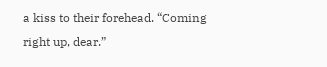a kiss to their forehead. “Coming right up, dear.”